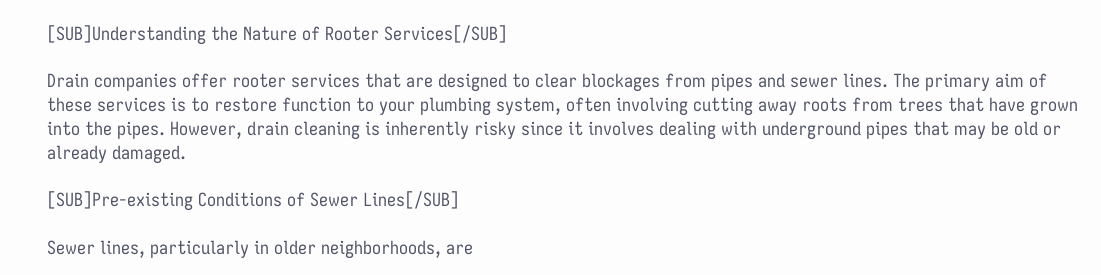[SUB]Understanding the Nature of Rooter Services[/SUB]

Drain companies offer rooter services that are designed to clear blockages from pipes and sewer lines. The primary aim of these services is to restore function to your plumbing system, often involving cutting away roots from trees that have grown into the pipes. However, drain cleaning is inherently risky since it involves dealing with underground pipes that may be old or already damaged.

[SUB]Pre-existing Conditions of Sewer Lines[/SUB]

Sewer lines, particularly in older neighborhoods, are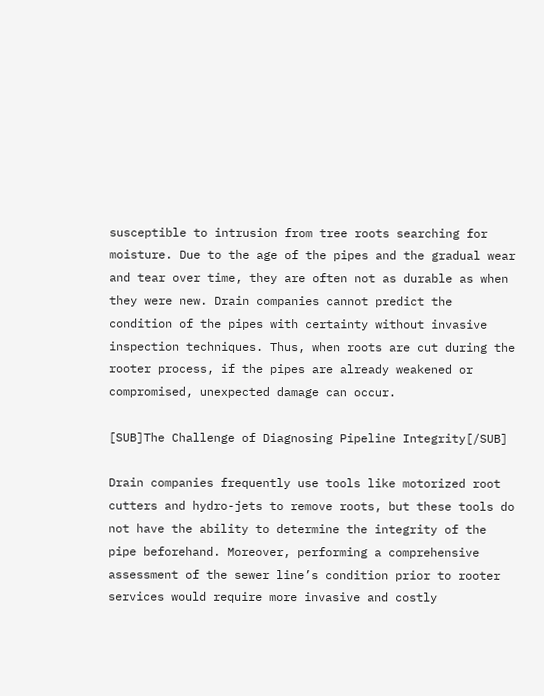susceptible to intrusion from tree roots searching for moisture. Due to the age of the pipes and the gradual wear and tear over time, they are often not as durable as when they were new. Drain companies cannot predict the condition of the pipes with certainty without invasive inspection techniques. Thus, when roots are cut during the rooter process, if the pipes are already weakened or compromised, unexpected damage can occur.

[SUB]The Challenge of Diagnosing Pipeline Integrity[/SUB]

Drain companies frequently use tools like motorized root cutters and hydro-jets to remove roots, but these tools do not have the ability to determine the integrity of the pipe beforehand. Moreover, performing a comprehensive assessment of the sewer line’s condition prior to rooter services would require more invasive and costly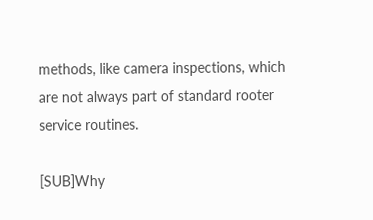methods, like camera inspections, which are not always part of standard rooter service routines.

[SUB]Why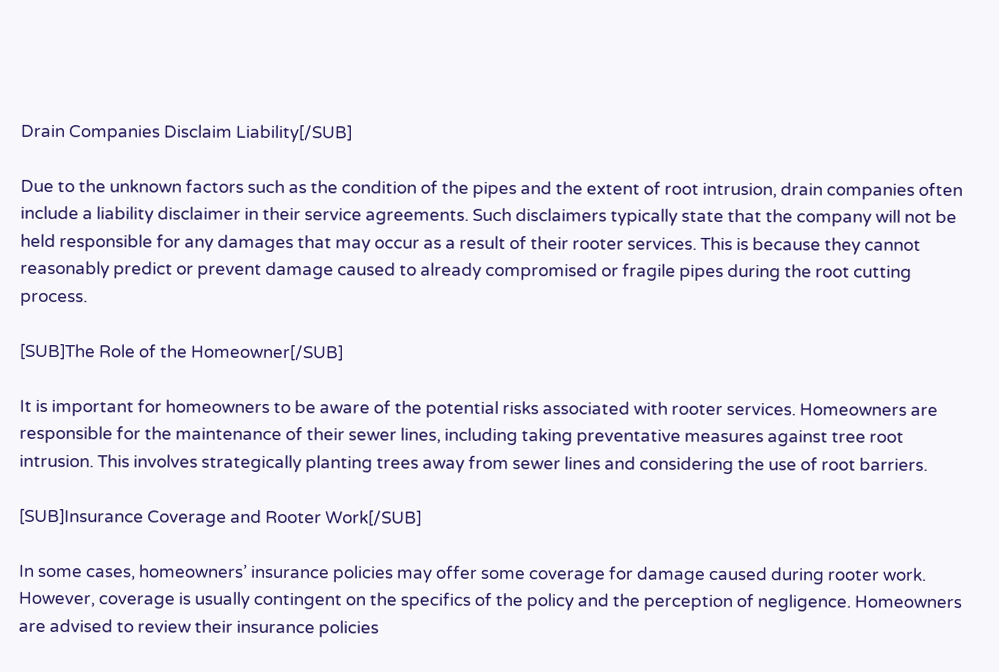Drain Companies Disclaim Liability[/SUB]

Due to the unknown factors such as the condition of the pipes and the extent of root intrusion, drain companies often include a liability disclaimer in their service agreements. Such disclaimers typically state that the company will not be held responsible for any damages that may occur as a result of their rooter services. This is because they cannot reasonably predict or prevent damage caused to already compromised or fragile pipes during the root cutting process.

[SUB]The Role of the Homeowner[/SUB]

It is important for homeowners to be aware of the potential risks associated with rooter services. Homeowners are responsible for the maintenance of their sewer lines, including taking preventative measures against tree root intrusion. This involves strategically planting trees away from sewer lines and considering the use of root barriers.

[SUB]Insurance Coverage and Rooter Work[/SUB]

In some cases, homeowners’ insurance policies may offer some coverage for damage caused during rooter work. However, coverage is usually contingent on the specifics of the policy and the perception of negligence. Homeowners are advised to review their insurance policies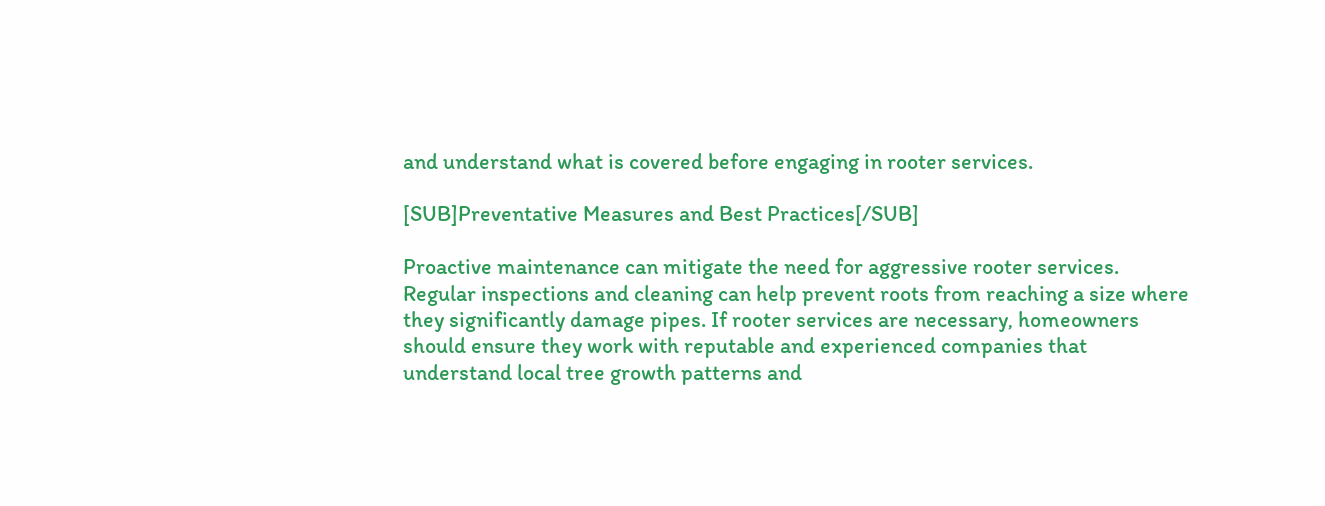and understand what is covered before engaging in rooter services.

[SUB]Preventative Measures and Best Practices[/SUB]

Proactive maintenance can mitigate the need for aggressive rooter services. Regular inspections and cleaning can help prevent roots from reaching a size where they significantly damage pipes. If rooter services are necessary, homeowners should ensure they work with reputable and experienced companies that understand local tree growth patterns and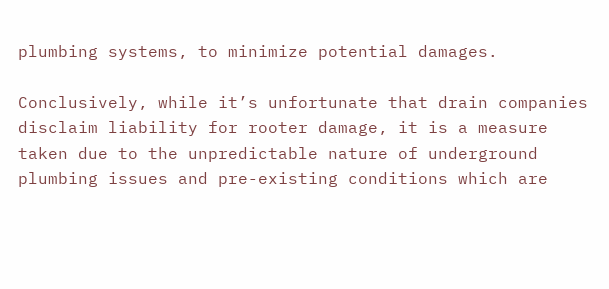plumbing systems, to minimize potential damages.

Conclusively, while it’s unfortunate that drain companies disclaim liability for rooter damage, it is a measure taken due to the unpredictable nature of underground plumbing issues and pre-existing conditions which are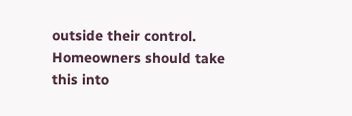outside their control. Homeowners should take this into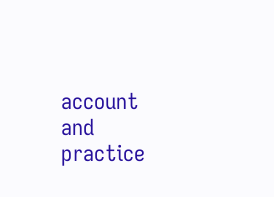account and practice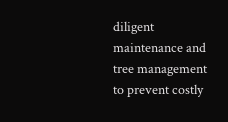diligent maintenance and tree management to prevent costly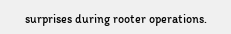surprises during rooter operations.